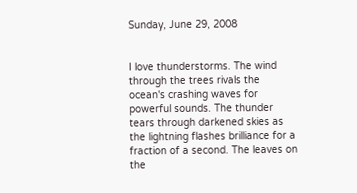Sunday, June 29, 2008


I love thunderstorms. The wind through the trees rivals the ocean's crashing waves for powerful sounds. The thunder tears through darkened skies as the lightning flashes brilliance for a fraction of a second. The leaves on the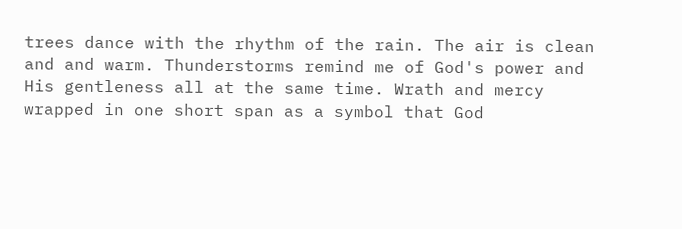trees dance with the rhythm of the rain. The air is clean and and warm. Thunderstorms remind me of God's power and His gentleness all at the same time. Wrath and mercy wrapped in one short span as a symbol that God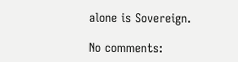alone is Sovereign.

No comments: